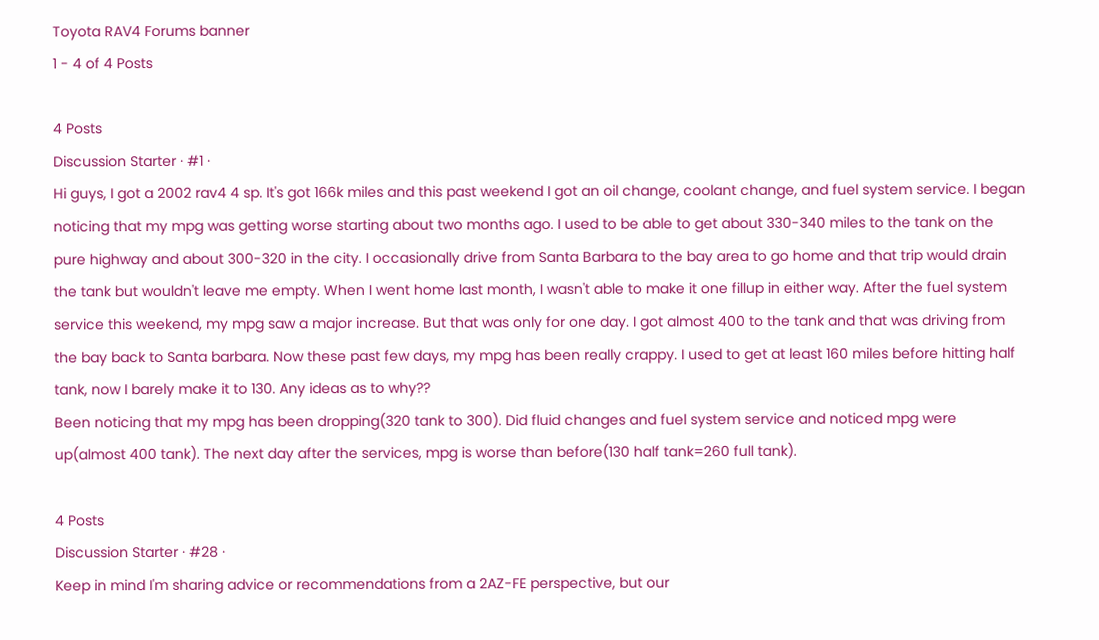Toyota RAV4 Forums banner
1 - 4 of 4 Posts

4 Posts
Discussion Starter · #1 ·
Hi guys, I got a 2002 rav4 4 sp. It's got 166k miles and this past weekend I got an oil change, coolant change, and fuel system service. I began noticing that my mpg was getting worse starting about two months ago. I used to be able to get about 330-340 miles to the tank on the pure highway and about 300-320 in the city. I occasionally drive from Santa Barbara to the bay area to go home and that trip would drain the tank but wouldn't leave me empty. When I went home last month, I wasn't able to make it one fillup in either way. After the fuel system service this weekend, my mpg saw a major increase. But that was only for one day. I got almost 400 to the tank and that was driving from the bay back to Santa barbara. Now these past few days, my mpg has been really crappy. I used to get at least 160 miles before hitting half tank, now I barely make it to 130. Any ideas as to why??
Been noticing that my mpg has been dropping(320 tank to 300). Did fluid changes and fuel system service and noticed mpg were up(almost 400 tank). The next day after the services, mpg is worse than before(130 half tank=260 full tank).

4 Posts
Discussion Starter · #28 ·
Keep in mind I'm sharing advice or recommendations from a 2AZ-FE perspective, but our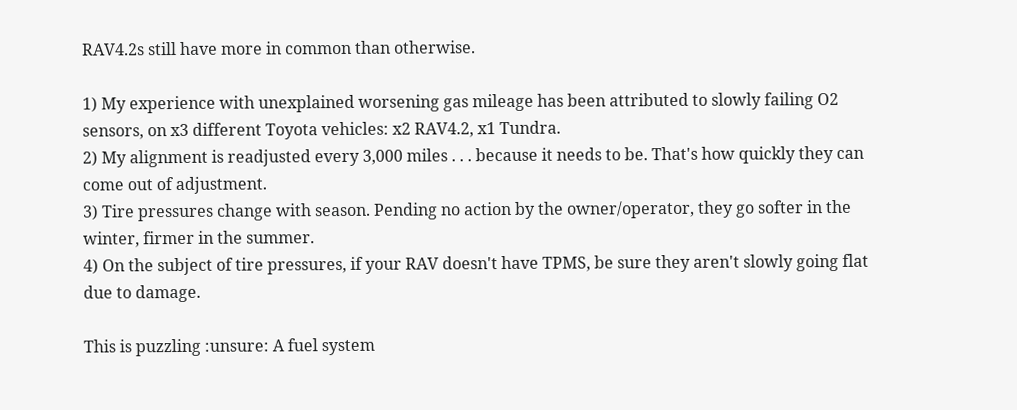RAV4.2s still have more in common than otherwise.

1) My experience with unexplained worsening gas mileage has been attributed to slowly failing O2 sensors, on x3 different Toyota vehicles: x2 RAV4.2, x1 Tundra.
2) My alignment is readjusted every 3,000 miles . . . because it needs to be. That's how quickly they can come out of adjustment.
3) Tire pressures change with season. Pending no action by the owner/operator, they go softer in the winter, firmer in the summer.
4) On the subject of tire pressures, if your RAV doesn't have TPMS, be sure they aren't slowly going flat due to damage.

This is puzzling :unsure: A fuel system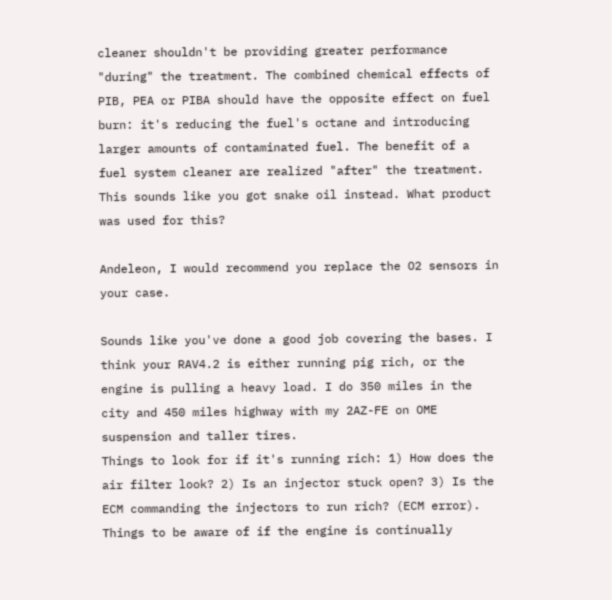cleaner shouldn't be providing greater performance "during" the treatment. The combined chemical effects of PIB, PEA or PIBA should have the opposite effect on fuel burn: it's reducing the fuel's octane and introducing larger amounts of contaminated fuel. The benefit of a fuel system cleaner are realized "after" the treatment. This sounds like you got snake oil instead. What product was used for this?

Andeleon, I would recommend you replace the O2 sensors in your case.

Sounds like you've done a good job covering the bases. I think your RAV4.2 is either running pig rich, or the engine is pulling a heavy load. I do 350 miles in the city and 450 miles highway with my 2AZ-FE on OME suspension and taller tires.
Things to look for if it's running rich: 1) How does the air filter look? 2) Is an injector stuck open? 3) Is the ECM commanding the injectors to run rich? (ECM error).
Things to be aware of if the engine is continually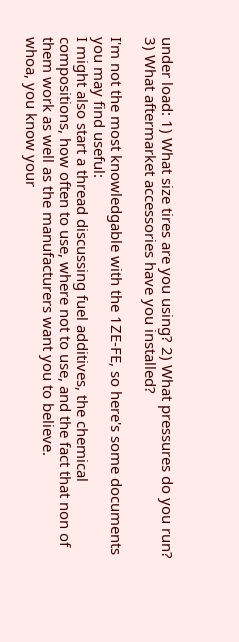under load: 1) What size tires are you using? 2) What pressures do you run? 3) What aftermarket accessories have you installed?

I'm not the most knowledgable with the 1ZE-FE, so here's some documents you may find useful:
I might also start a thread discussing fuel additives, the chemical compositions, how often to use, where not to use, and the fact that non of them work as well as the manufacturers want you to believe.
whoa, you know your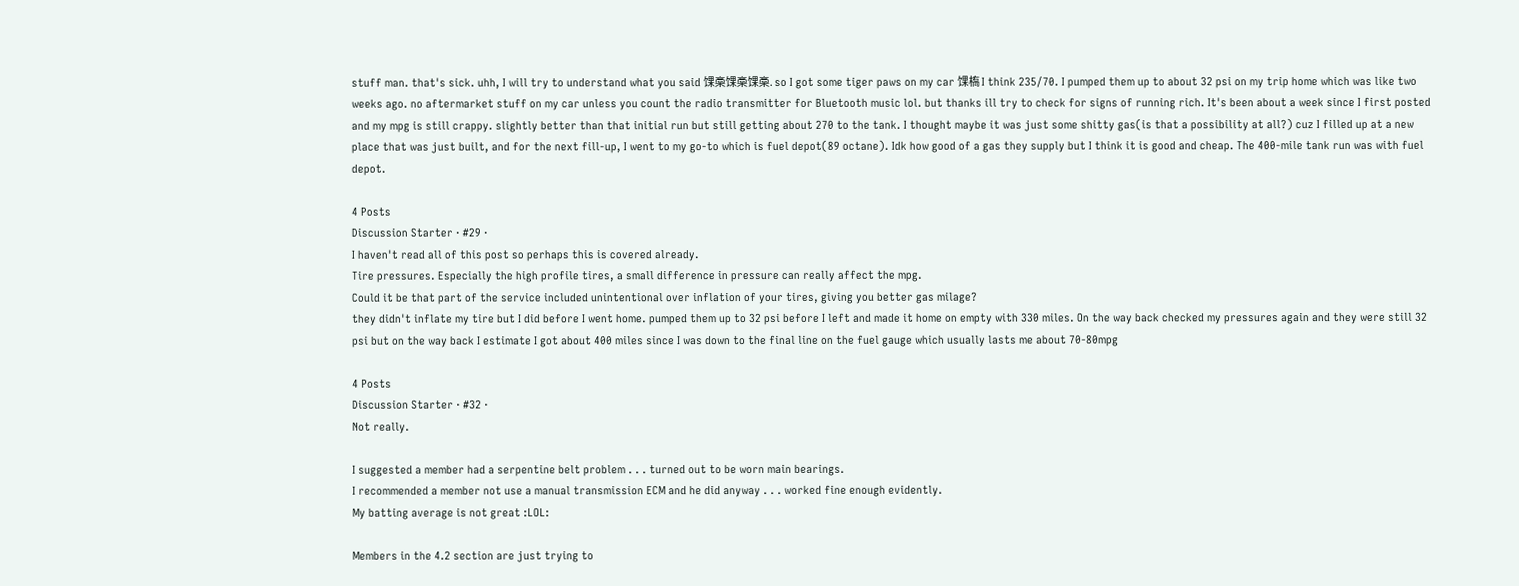stuff man. that's sick. uhh, I will try to understand what you said 馃槀馃槀馃槀. so I got some tiger paws on my car 馃槗 I think 235/70. I pumped them up to about 32 psi on my trip home which was like two weeks ago. no aftermarket stuff on my car unless you count the radio transmitter for Bluetooth music lol. but thanks ill try to check for signs of running rich. It's been about a week since I first posted and my mpg is still crappy. slightly better than that initial run but still getting about 270 to the tank. I thought maybe it was just some shitty gas(is that a possibility at all?) cuz I filled up at a new place that was just built, and for the next fill-up, I went to my go-to which is fuel depot(89 octane). Idk how good of a gas they supply but I think it is good and cheap. The 400-mile tank run was with fuel depot.

4 Posts
Discussion Starter · #29 ·
I haven't read all of this post so perhaps this is covered already.
Tire pressures. Especially the high profile tires, a small difference in pressure can really affect the mpg.
Could it be that part of the service included unintentional over inflation of your tires, giving you better gas milage?
they didn't inflate my tire but I did before I went home. pumped them up to 32 psi before I left and made it home on empty with 330 miles. On the way back checked my pressures again and they were still 32 psi but on the way back I estimate I got about 400 miles since I was down to the final line on the fuel gauge which usually lasts me about 70-80mpg

4 Posts
Discussion Starter · #32 ·
Not really.

I suggested a member had a serpentine belt problem . . . turned out to be worn main bearings.
I recommended a member not use a manual transmission ECM and he did anyway . . . worked fine enough evidently.
My batting average is not great :LOL:

Members in the 4.2 section are just trying to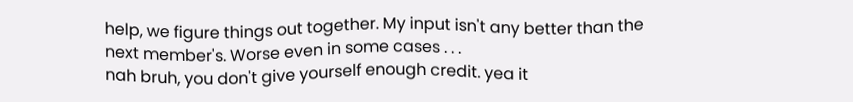help, we figure things out together. My input isn't any better than the next member's. Worse even in some cases . . .
nah bruh, you don't give yourself enough credit. yea it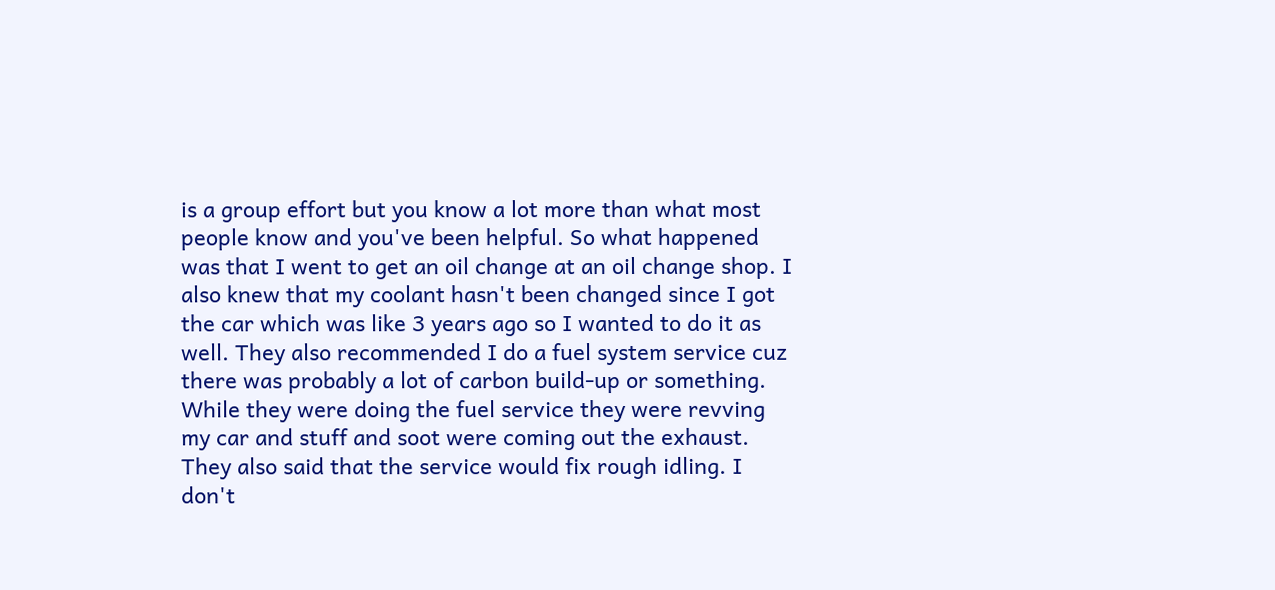is a group effort but you know a lot more than what most people know and you've been helpful. So what happened was that I went to get an oil change at an oil change shop. I also knew that my coolant hasn't been changed since I got the car which was like 3 years ago so I wanted to do it as well. They also recommended I do a fuel system service cuz there was probably a lot of carbon build-up or something. While they were doing the fuel service they were revving my car and stuff and soot were coming out the exhaust. They also said that the service would fix rough idling. I don't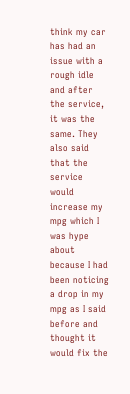think my car has had an issue with a rough idle and after the service, it was the same. They also said that the service would increase my mpg which I was hype about because I had been noticing a drop in my mpg as I said before and thought it would fix the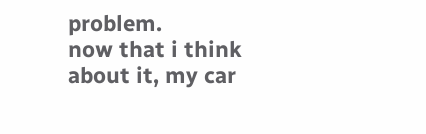problem.
now that i think about it, my car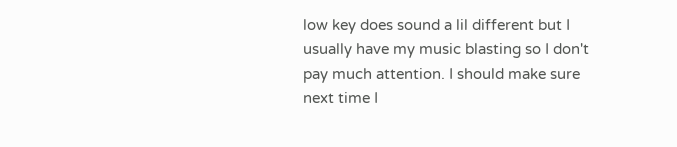low key does sound a lil different but I usually have my music blasting so I don't pay much attention. I should make sure next time I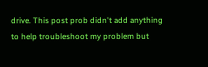drive. This post prob didn't add anything to help troubleshoot my problem but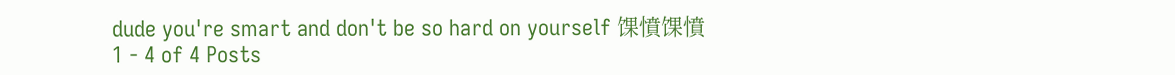dude you're smart and don't be so hard on yourself 馃憤馃憤
1 - 4 of 4 Posts